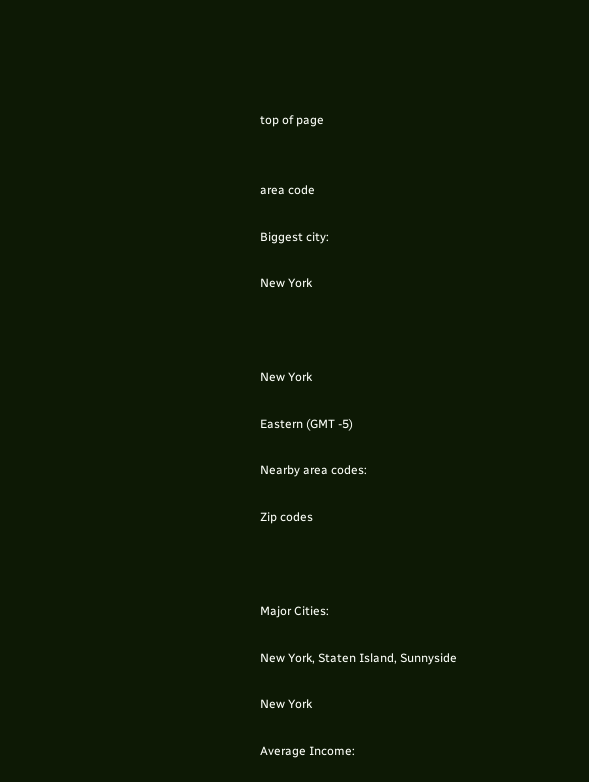top of page


area code

Biggest city:

New York



New York

Eastern (GMT -5)

Nearby area codes:

Zip codes



Major Cities:

New York, Staten Island, Sunnyside

New York

Average Income: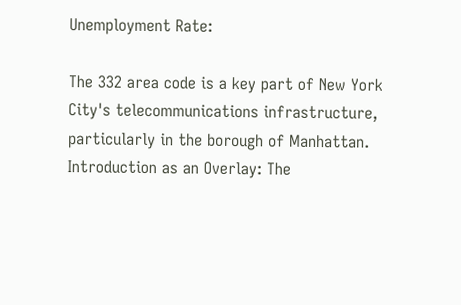Unemployment Rate:

The 332 area code is a key part of New York City's telecommunications infrastructure, particularly in the borough of Manhattan. Introduction as an Overlay: The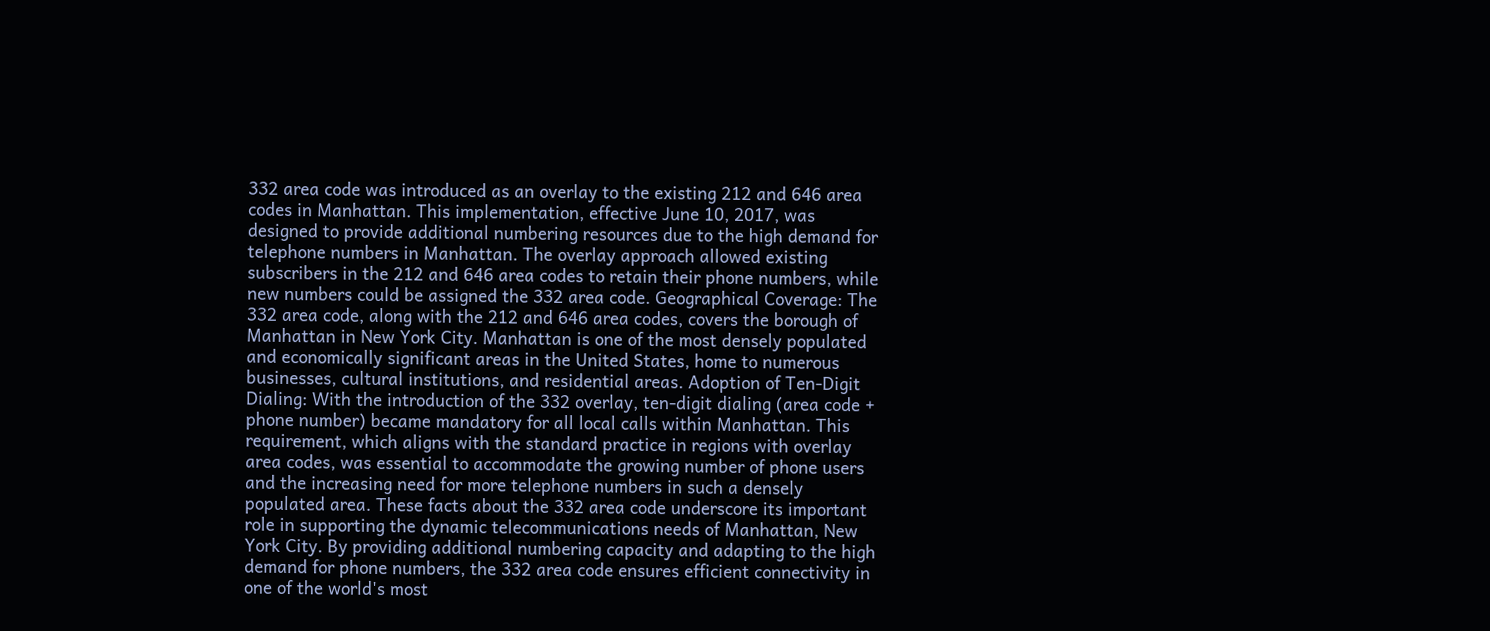332 area code was introduced as an overlay to the existing 212 and 646 area codes in Manhattan. This implementation, effective June 10, 2017, was designed to provide additional numbering resources due to the high demand for telephone numbers in Manhattan. The overlay approach allowed existing subscribers in the 212 and 646 area codes to retain their phone numbers, while new numbers could be assigned the 332 area code. Geographical Coverage: The 332 area code, along with the 212 and 646 area codes, covers the borough of Manhattan in New York City. Manhattan is one of the most densely populated and economically significant areas in the United States, home to numerous businesses, cultural institutions, and residential areas. Adoption of Ten-Digit Dialing: With the introduction of the 332 overlay, ten-digit dialing (area code + phone number) became mandatory for all local calls within Manhattan. This requirement, which aligns with the standard practice in regions with overlay area codes, was essential to accommodate the growing number of phone users and the increasing need for more telephone numbers in such a densely populated area. These facts about the 332 area code underscore its important role in supporting the dynamic telecommunications needs of Manhattan, New York City. By providing additional numbering capacity and adapting to the high demand for phone numbers, the 332 area code ensures efficient connectivity in one of the world's most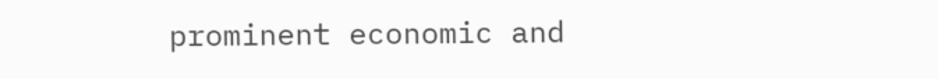prominent economic and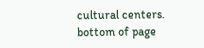cultural centers.
bottom of page